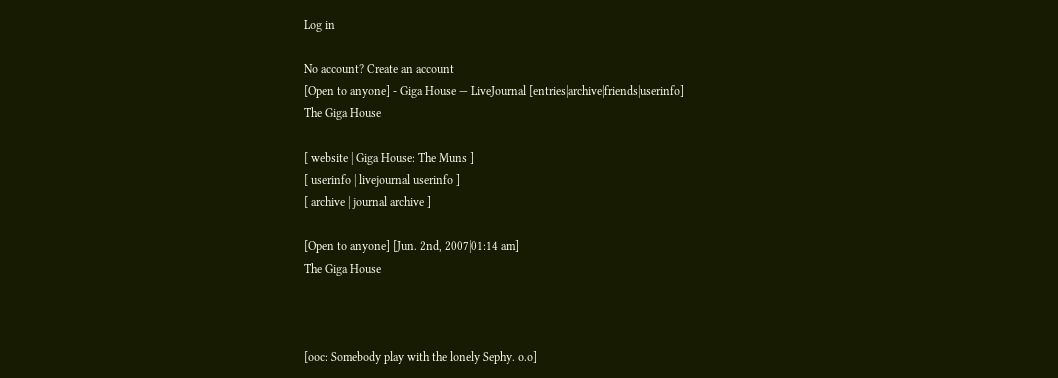Log in

No account? Create an account
[Open to anyone] - Giga House — LiveJournal [entries|archive|friends|userinfo]
The Giga House

[ website | Giga House: The Muns ]
[ userinfo | livejournal userinfo ]
[ archive | journal archive ]

[Open to anyone] [Jun. 2nd, 2007|01:14 am]
The Giga House



[ooc: Somebody play with the lonely Sephy. o.o]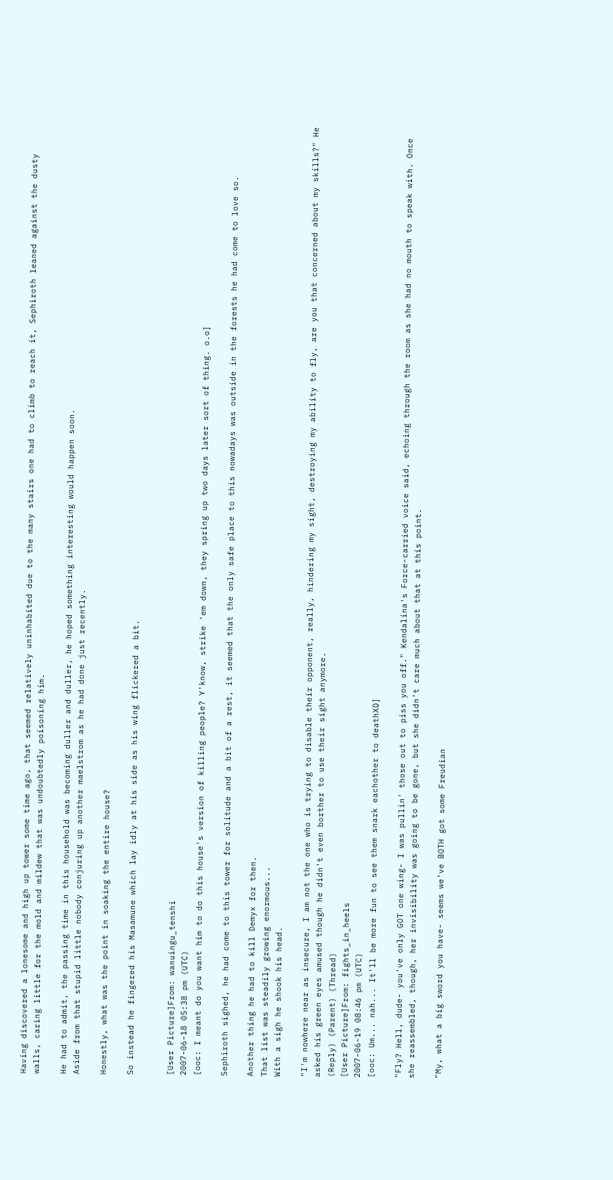Having discovered a lonesome and high up tower some time ago, that seemed relatively uninhabited due to the many stairs one had to climb to reach it, Sephiroth leaned against the dusty walls, caring little for the mold and mildew that was undoubtedly poisoning him.

He had to admit, the passing time in this household was becoming duller and duller, he hoped something interesting would happen soon.
Aside from that stupid little nobody conjuring up another maelstrom as he had done just recently.

Honestly, what was the point in soaking the entire house?

So instead he fingered his Masamune which lay idly at his side as his wing flickered a bit.


[User Picture]From: wanuingu_tenshi
2007-06-18 05:38 pm (UTC)
[ooc: I meant do you want him to do this house's version of killing people? Y'know, strike 'em down, they spring up two days later sort of thing. o.o]

Sephiroth sighed, he had come to this tower for solitude and a bit of a rest, it seemed that the only safe place to this nowadays was outside in the forests he had come to love so.

Another thing he had to kill Demyx for then.
That list was steadily growing enormous...
With a sigh he shook his head.

"I'm nowhere near as insecure, I am not the one who is trying to disable their opponent, really, hindering my sight, destroying my ability to fly, are you that concerned about my skills?" He asked his green eyes amused though he didn't even borther to use their sight anymore.
(Reply) (Parent) (Thread)
[User Picture]From: fights_in_heels
2007-06-19 08:46 pm (UTC)
[ooc: Um... nah... It'll be more fun to see them snark eachother to deathXD]

"Fly? Hell, dude- you've only GOT one wing- I was pullin' those out to piss you off." Kendalina's Force-carried voice said, echoing through the room as she had no mouth to speak with. Once she reassembled, though, her invisibility was going to be gone, but she didn't care much about that at this point.

"My, what a big sword you have- seems we've BOTH got some Freudian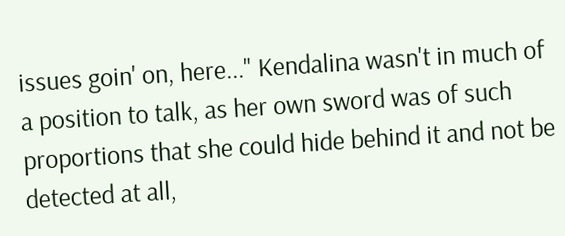issues goin' on, here..." Kendalina wasn't in much of a position to talk, as her own sword was of such proportions that she could hide behind it and not be detected at all,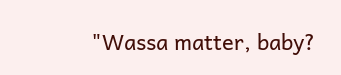"Wassa matter, baby?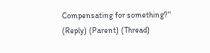Compensating for something?"
(Reply) (Parent) (Thread)